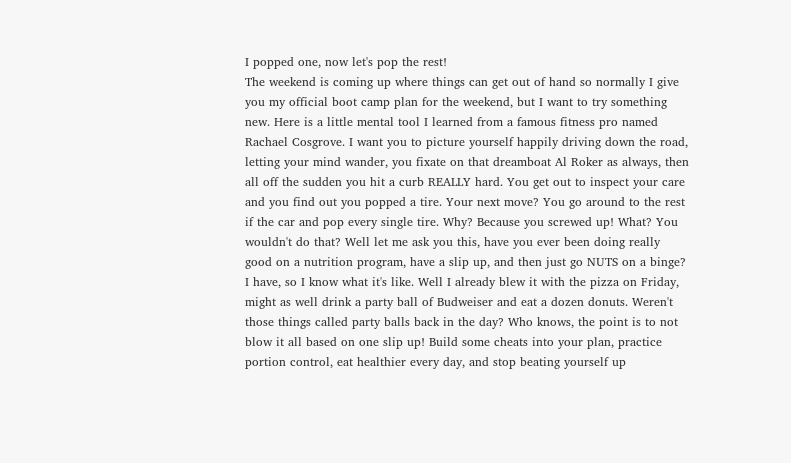I popped one, now let's pop the rest!
The weekend is coming up where things can get out of hand so normally I give you my official boot camp plan for the weekend, but I want to try something new. Here is a little mental tool I learned from a famous fitness pro named Rachael Cosgrove. I want you to picture yourself happily driving down the road, letting your mind wander, you fixate on that dreamboat Al Roker as always, then all off the sudden you hit a curb REALLY hard. You get out to inspect your care and you find out you popped a tire. Your next move? You go around to the rest if the car and pop every single tire. Why? Because you screwed up! What? You wouldn't do that? Well let me ask you this, have you ever been doing really good on a nutrition program, have a slip up, and then just go NUTS on a binge? I have, so I know what it's like. Well I already blew it with the pizza on Friday, might as well drink a party ball of Budweiser and eat a dozen donuts. Weren't those things called party balls back in the day? Who knows, the point is to not blow it all based on one slip up! Build some cheats into your plan, practice portion control, eat healthier every day, and stop beating yourself up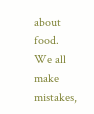about food. We all make mistakes,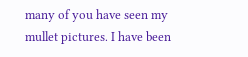many of you have seen my mullet pictures. I have been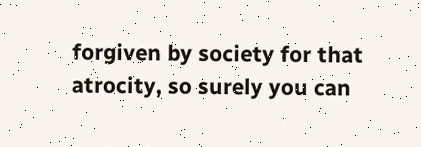forgiven by society for that atrocity, so surely you can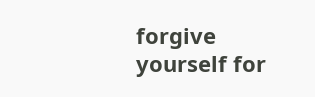forgive yourself for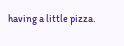having a little pizza.